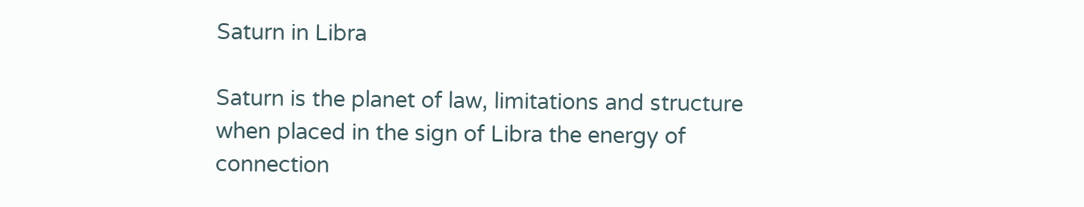Saturn in Libra

Saturn is the planet of law, limitations and structure when placed in the sign of Libra the energy of connection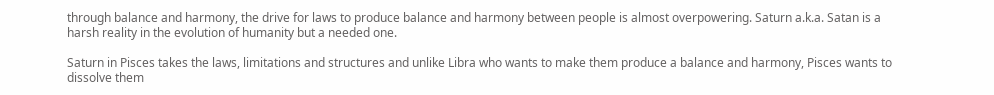through balance and harmony, the drive for laws to produce balance and harmony between people is almost overpowering. Saturn a.k.a. Satan is a harsh reality in the evolution of humanity but a needed one.

Saturn in Pisces takes the laws, limitations and structures and unlike Libra who wants to make them produce a balance and harmony, Pisces wants to dissolve them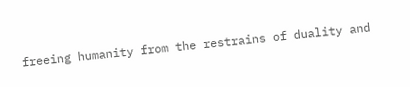freeing humanity from the restrains of duality and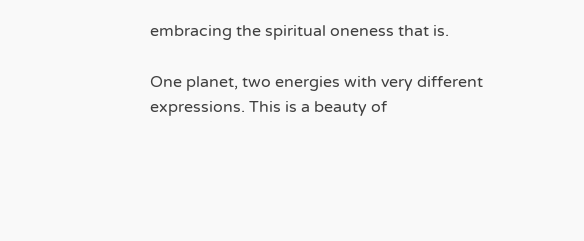embracing the spiritual oneness that is.

One planet, two energies with very different expressions. This is a beauty of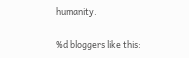humanity.

%d bloggers like this: